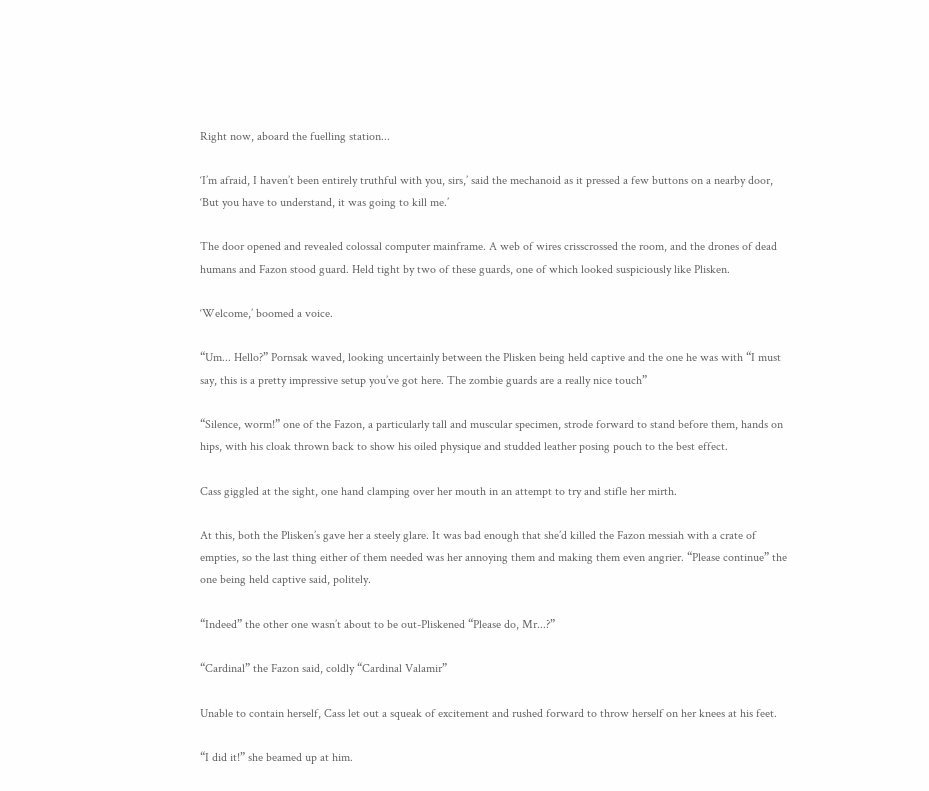Right now, aboard the fuelling station...

‘I’m afraid, I haven’t been entirely truthful with you, sirs,’ said the mechanoid as it pressed a few buttons on a nearby door, ‘But you have to understand, it was going to kill me.’

The door opened and revealed colossal computer mainframe. A web of wires crisscrossed the room, and the drones of dead humans and Fazon stood guard. Held tight by two of these guards, one of which looked suspiciously like Plisken.

‘Welcome,’ boomed a voice.

“Um... Hello?” Pornsak waved, looking uncertainly between the Plisken being held captive and the one he was with “I must say, this is a pretty impressive setup you’ve got here. The zombie guards are a really nice touch”

“Silence, worm!” one of the Fazon, a particularly tall and muscular specimen, strode forward to stand before them, hands on hips, with his cloak thrown back to show his oiled physique and studded leather posing pouch to the best effect.

Cass giggled at the sight, one hand clamping over her mouth in an attempt to try and stifle her mirth.

At this, both the Plisken’s gave her a steely glare. It was bad enough that she’d killed the Fazon messiah with a crate of empties, so the last thing either of them needed was her annoying them and making them even angrier. “Please continue” the one being held captive said, politely.

“Indeed” the other one wasn’t about to be out-Pliskened “Please do, Mr...?”

“Cardinal” the Fazon said, coldly “Cardinal Valamir”

Unable to contain herself, Cass let out a squeak of excitement and rushed forward to throw herself on her knees at his feet.

“I did it!” she beamed up at him.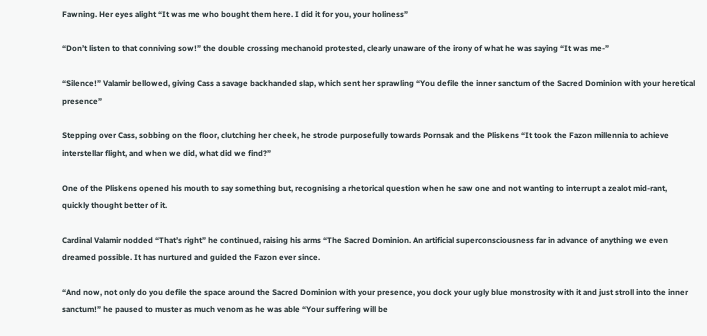Fawning. Her eyes alight “It was me who bought them here. I did it for you, your holiness”

“Don’t listen to that conniving sow!” the double crossing mechanoid protested, clearly unaware of the irony of what he was saying “It was me-”

“Silence!” Valamir bellowed, giving Cass a savage backhanded slap, which sent her sprawling “You defile the inner sanctum of the Sacred Dominion with your heretical presence”

Stepping over Cass, sobbing on the floor, clutching her cheek, he strode purposefully towards Pornsak and the Pliskens “It took the Fazon millennia to achieve interstellar flight, and when we did, what did we find?”

One of the Pliskens opened his mouth to say something but, recognising a rhetorical question when he saw one and not wanting to interrupt a zealot mid-rant, quickly thought better of it.

Cardinal Valamir nodded “That’s right” he continued, raising his arms “The Sacred Dominion. An artificial superconsciousness far in advance of anything we even dreamed possible. It has nurtured and guided the Fazon ever since.

“And now, not only do you defile the space around the Sacred Dominion with your presence, you dock your ugly blue monstrosity with it and just stroll into the inner sanctum!” he paused to muster as much venom as he was able “Your suffering will be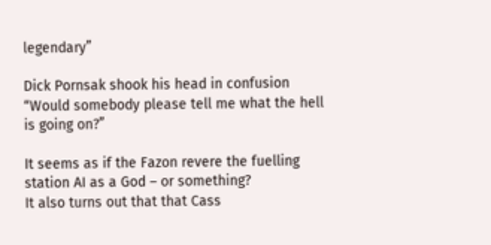legendary”

Dick Pornsak shook his head in confusion “Would somebody please tell me what the hell is going on?”

It seems as if the Fazon revere the fuelling station AI as a God – or something?
It also turns out that that Cass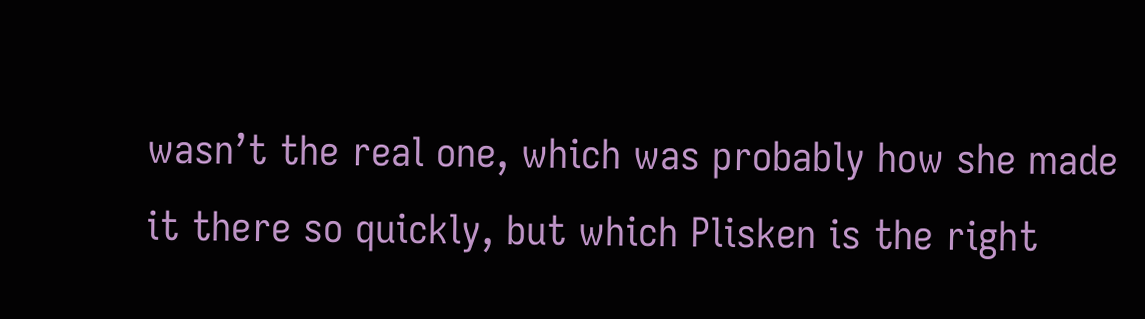wasn’t the real one, which was probably how she made it there so quickly, but which Plisken is the right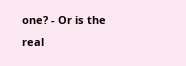one? - Or is the real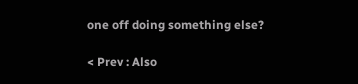one off doing something else?

< Prev : Also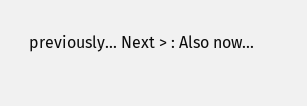previously... Next > : Also now...